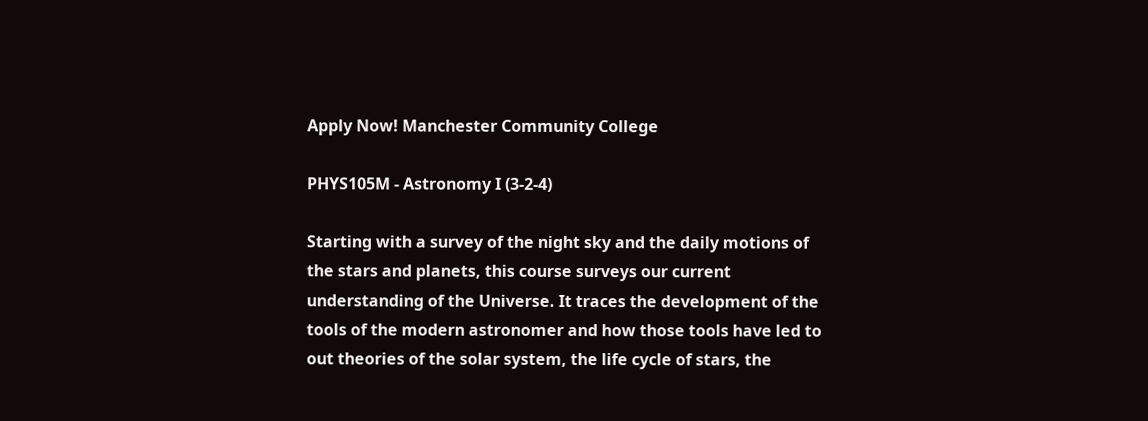Apply Now! Manchester Community College

PHYS105M - Astronomy I (3-2-4)

Starting with a survey of the night sky and the daily motions of the stars and planets, this course surveys our current understanding of the Universe. It traces the development of the tools of the modern astronomer and how those tools have led to out theories of the solar system, the life cycle of stars, the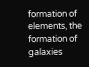formation of elements, the formation of galaxies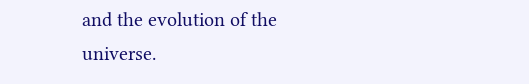and the evolution of the universe.